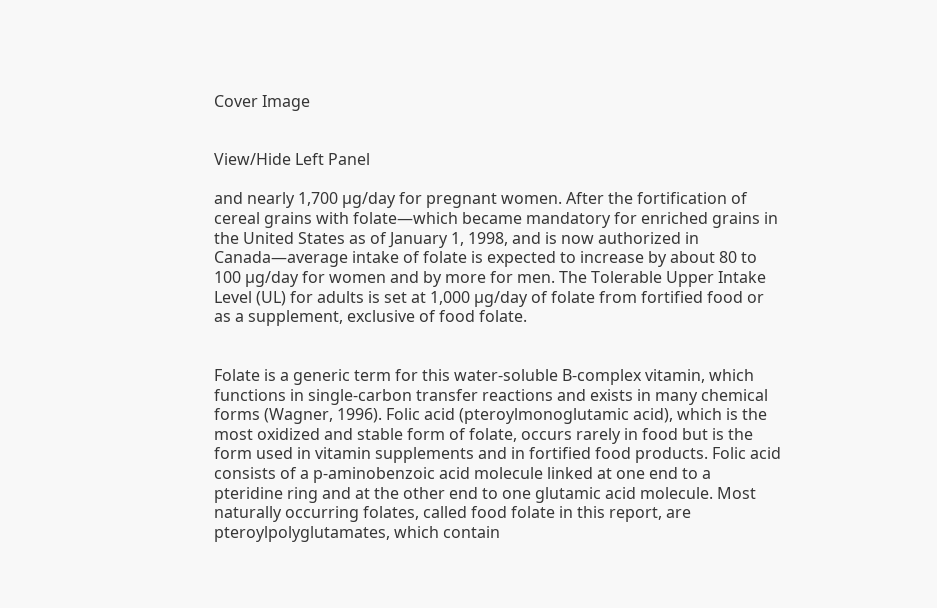Cover Image


View/Hide Left Panel

and nearly 1,700 µg/day for pregnant women. After the fortification of cereal grains with folate—which became mandatory for enriched grains in the United States as of January 1, 1998, and is now authorized in Canada—average intake of folate is expected to increase by about 80 to 100 µg/day for women and by more for men. The Tolerable Upper Intake Level (UL) for adults is set at 1,000 µg/day of folate from fortified food or as a supplement, exclusive of food folate.


Folate is a generic term for this water-soluble B-complex vitamin, which functions in single-carbon transfer reactions and exists in many chemical forms (Wagner, 1996). Folic acid (pteroylmonoglutamic acid), which is the most oxidized and stable form of folate, occurs rarely in food but is the form used in vitamin supplements and in fortified food products. Folic acid consists of a p-aminobenzoic acid molecule linked at one end to a pteridine ring and at the other end to one glutamic acid molecule. Most naturally occurring folates, called food folate in this report, are pteroylpolyglutamates, which contain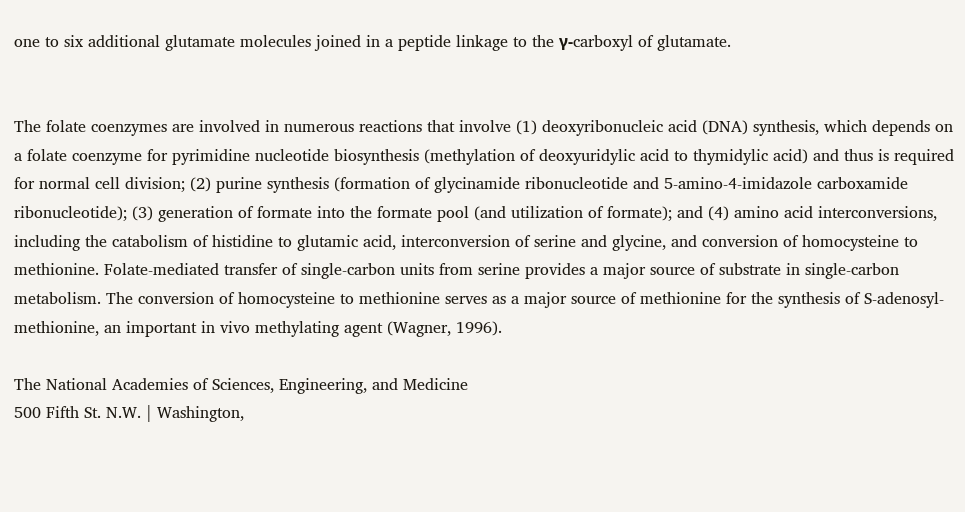one to six additional glutamate molecules joined in a peptide linkage to the γ-carboxyl of glutamate.


The folate coenzymes are involved in numerous reactions that involve (1) deoxyribonucleic acid (DNA) synthesis, which depends on a folate coenzyme for pyrimidine nucleotide biosynthesis (methylation of deoxyuridylic acid to thymidylic acid) and thus is required for normal cell division; (2) purine synthesis (formation of glycinamide ribonucleotide and 5-amino-4-imidazole carboxamide ribonucleotide); (3) generation of formate into the formate pool (and utilization of formate); and (4) amino acid interconversions, including the catabolism of histidine to glutamic acid, interconversion of serine and glycine, and conversion of homocysteine to methionine. Folate-mediated transfer of single-carbon units from serine provides a major source of substrate in single-carbon metabolism. The conversion of homocysteine to methionine serves as a major source of methionine for the synthesis of S-adenosyl-methionine, an important in vivo methylating agent (Wagner, 1996).

The National Academies of Sciences, Engineering, and Medicine
500 Fifth St. N.W. | Washington,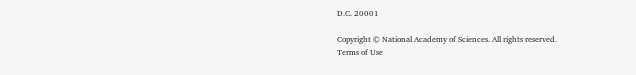D.C. 20001

Copyright © National Academy of Sciences. All rights reserved.
Terms of Use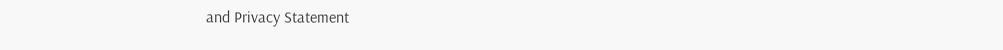and Privacy Statement